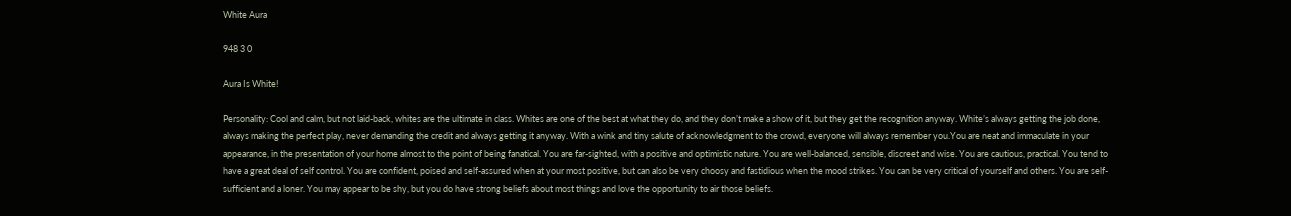White Aura

948 3 0

Aura Is White!

Personality: Cool and calm, but not laid-back, whites are the ultimate in class. Whites are one of the best at what they do, and they don’t make a show of it, but they get the recognition anyway. White’s always getting the job done, always making the perfect play, never demanding the credit and always getting it anyway. With a wink and tiny salute of acknowledgment to the crowd, everyone will always remember you.You are neat and immaculate in your appearance, in the presentation of your home almost to the point of being fanatical. You are far-sighted, with a positive and optimistic nature. You are well-balanced, sensible, discreet and wise. You are cautious, practical. You tend to have a great deal of self control. You are confident, poised and self-assured when at your most positive, but can also be very choosy and fastidious when the mood strikes. You can be very critical of yourself and others. You are self-sufficient and a loner. You may appear to be shy, but you do have strong beliefs about most things and love the opportunity to air those beliefs.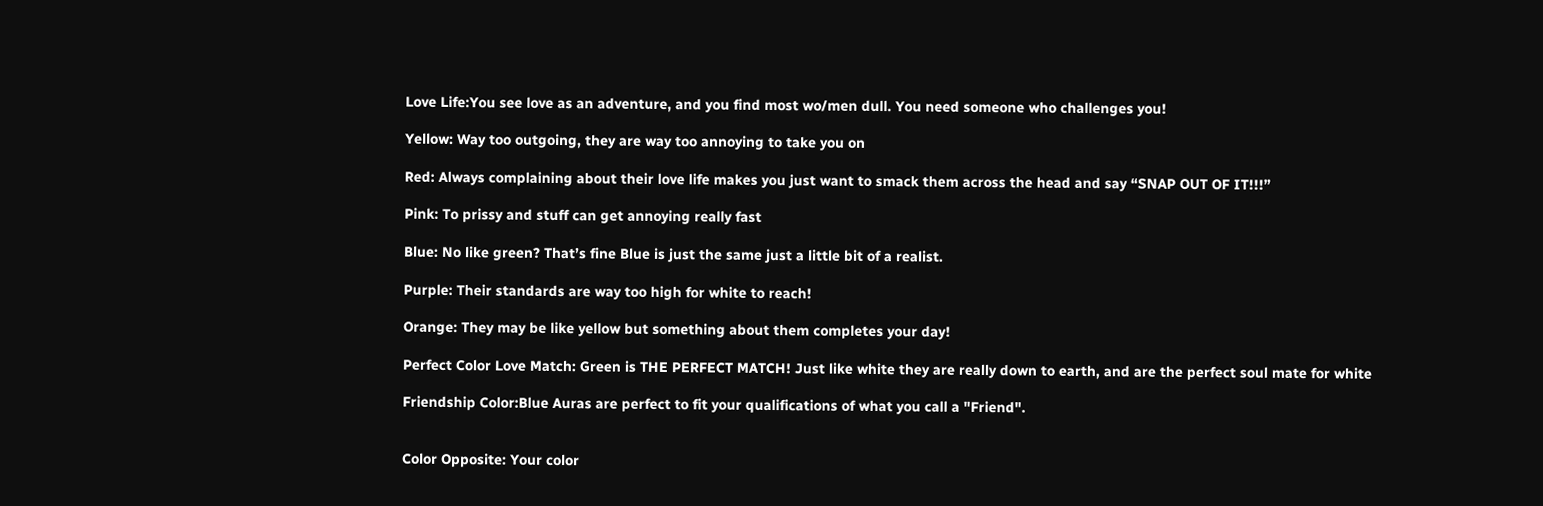Love Life:You see love as an adventure, and you find most wo/men dull. You need someone who challenges you!

Yellow: Way too outgoing, they are way too annoying to take you on

Red: Always complaining about their love life makes you just want to smack them across the head and say “SNAP OUT OF IT!!!”

Pink: To prissy and stuff can get annoying really fast

Blue: No like green? That’s fine Blue is just the same just a little bit of a realist.

Purple: Their standards are way too high for white to reach!

Orange: They may be like yellow but something about them completes your day!

Perfect Color Love Match: Green is THE PERFECT MATCH! Just like white they are really down to earth, and are the perfect soul mate for white

Friendship Color:Blue Auras are perfect to fit your qualifications of what you call a "Friend".


Color Opposite: Your color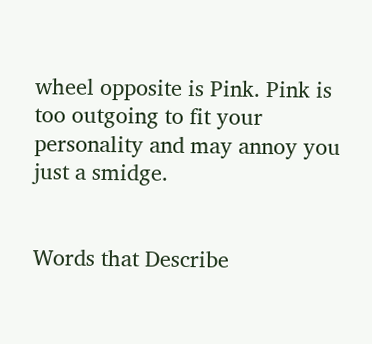wheel opposite is Pink. Pink is too outgoing to fit your personality and may annoy you just a smidge.


Words that Describe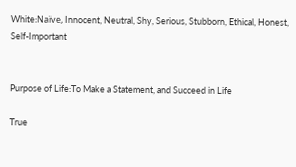White:Naïve, Innocent, Neutral, Shy, Serious, Stubborn, Ethical, Honest, Self-Important


Purpose of Life:To Make a Statement, and Succeed in Life

True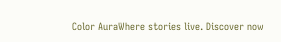Color AuraWhere stories live. Discover now